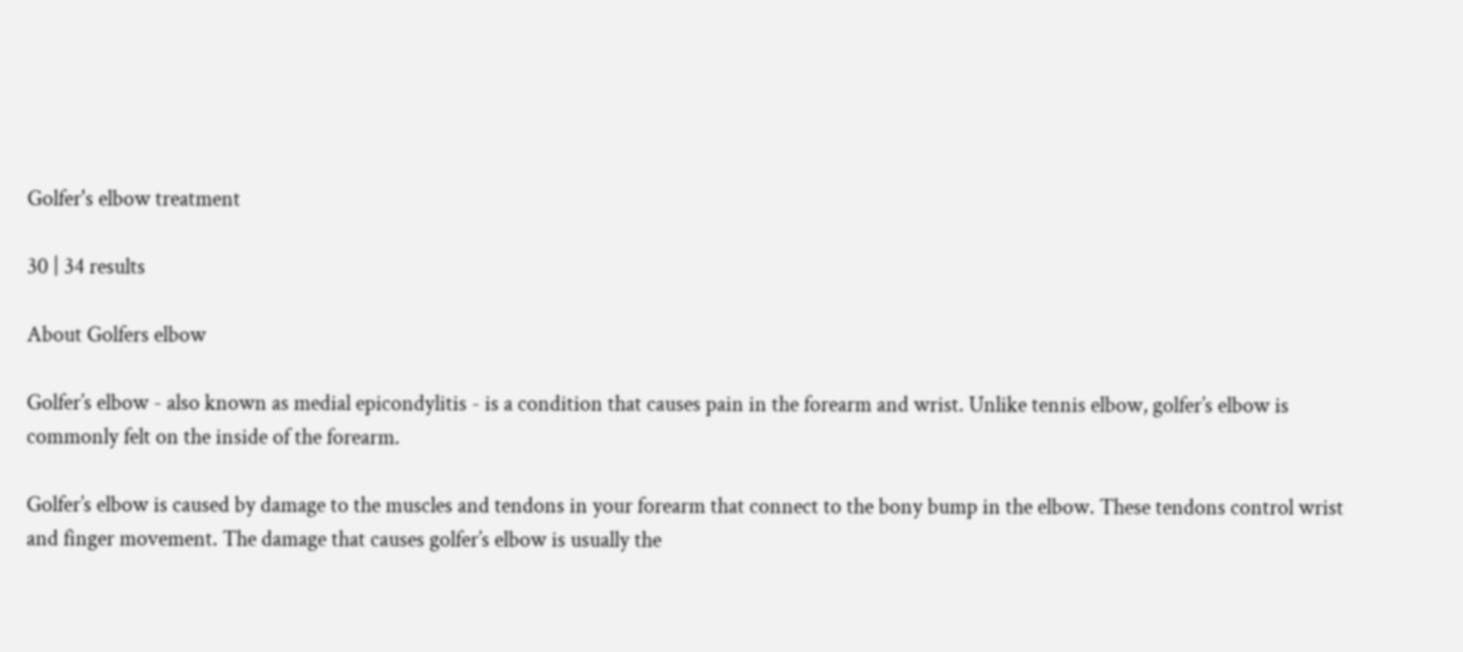Golfer's elbow treatment

30 | 34 results

About Golfers elbow

Golfer’s elbow - also known as medial epicondylitis - is a condition that causes pain in the forearm and wrist. Unlike tennis elbow, golfer’s elbow is commonly felt on the inside of the forearm.

Golfer’s elbow is caused by damage to the muscles and tendons in your forearm that connect to the bony bump in the elbow. These tendons control wrist and finger movement. The damage that causes golfer’s elbow is usually the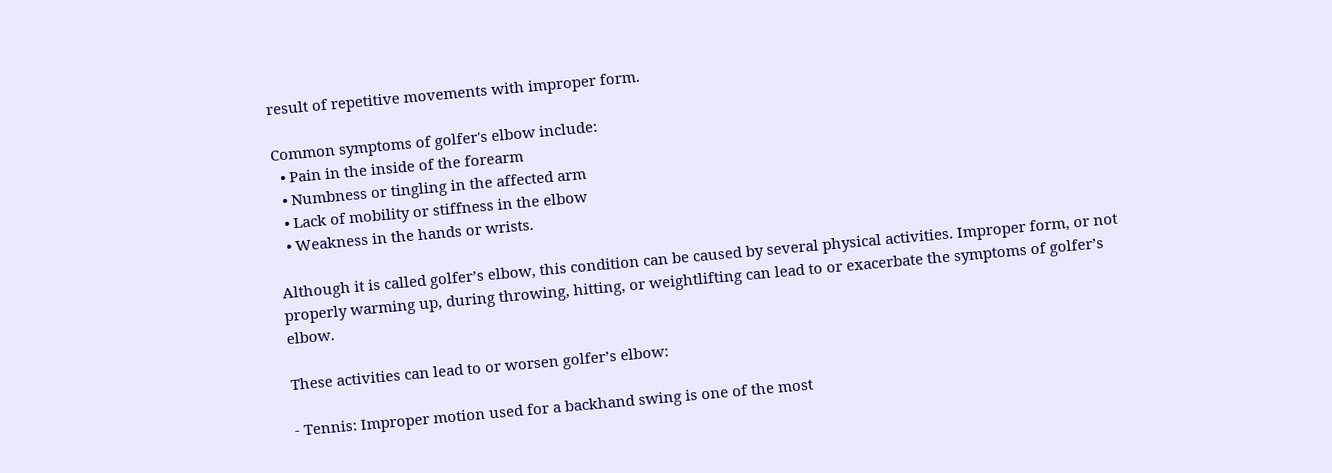result of repetitive movements with improper form.

Common symptoms of golfer's elbow include:
  • Pain in the inside of the forearm
  • Numbness or tingling in the affected arm
  • Lack of mobility or stiffness in the elbow
  • Weakness in the hands or wrists.

Although it is called golfer’s elbow, this condition can be caused by several physical activities. Improper form, or not properly warming up, during throwing, hitting, or weightlifting can lead to or exacerbate the symptoms of golfer’s elbow.

These activities can lead to or worsen golfer’s elbow:

- Tennis: Improper motion used for a backhand swing is one of the most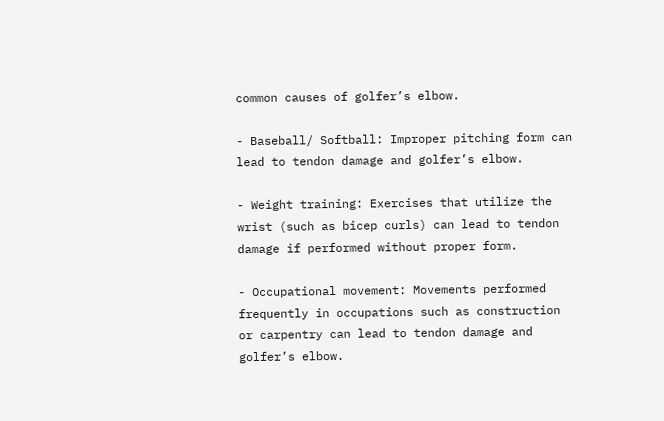common causes of golfer’s elbow.

- Baseball/ Softball: Improper pitching form can lead to tendon damage and golfer’s elbow.

- Weight training: Exercises that utilize the wrist (such as bicep curls) can lead to tendon damage if performed without proper form.

- Occupational movement: Movements performed frequently in occupations such as construction or carpentry can lead to tendon damage and golfer’s elbow.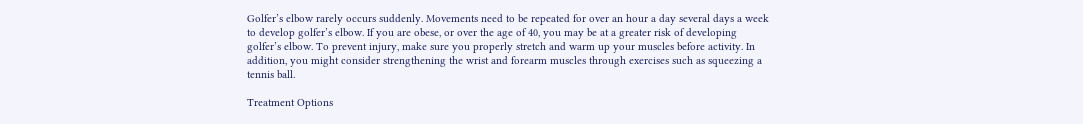Golfer’s elbow rarely occurs suddenly. Movements need to be repeated for over an hour a day several days a week to develop golfer’s elbow. If you are obese, or over the age of 40, you may be at a greater risk of developing golfer’s elbow. To prevent injury, make sure you properly stretch and warm up your muscles before activity. In addition, you might consider strengthening the wrist and forearm muscles through exercises such as squeezing a tennis ball.

Treatment Options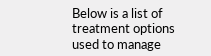Below is a list of treatment options used to manage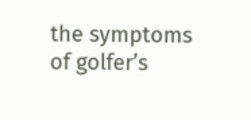the symptoms of golfer’s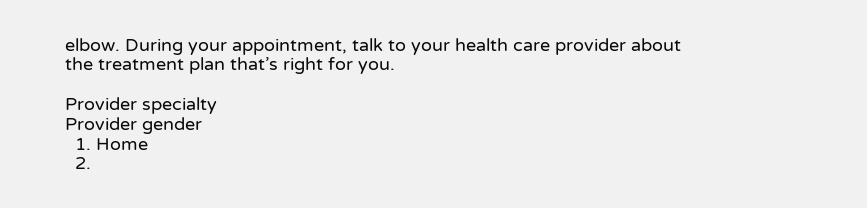elbow. During your appointment, talk to your health care provider about the treatment plan that’s right for you.

Provider specialty
Provider gender
  1. Home
  2.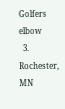Golfers elbow
  3. Rochester, MN